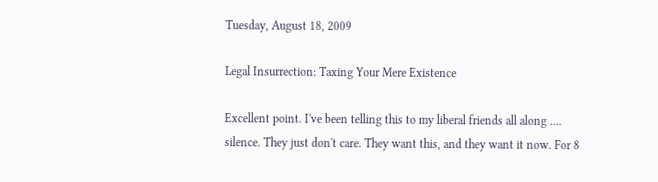Tuesday, August 18, 2009

Legal Insurrection: Taxing Your Mere Existence

Excellent point. I've been telling this to my liberal friends all along .... silence. They just don't care. They want this, and they want it now. For 8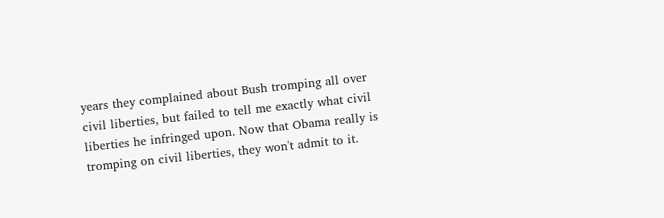years they complained about Bush tromping all over civil liberties, but failed to tell me exactly what civil liberties he infringed upon. Now that Obama really is tromping on civil liberties, they won't admit to it.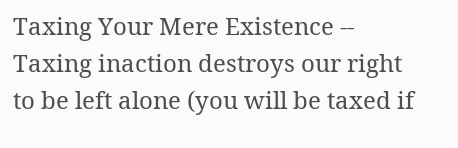Taxing Your Mere Existence -- Taxing inaction destroys our right to be left alone (you will be taxed if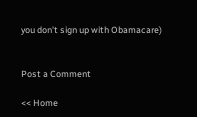you don't sign up with Obamacare)


Post a Comment

<< Home